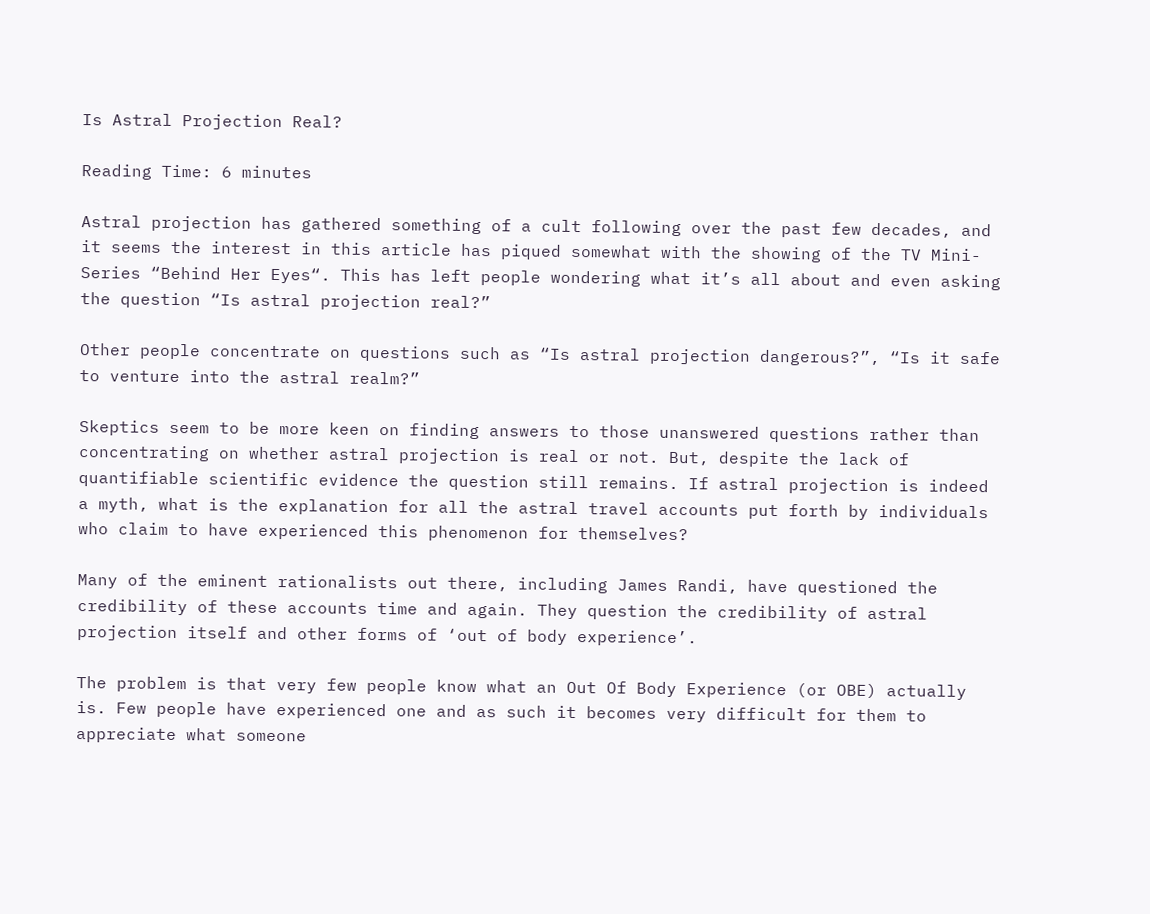Is Astral Projection Real?

Reading Time: 6 minutes

Astral projection has gathered something of a cult following over the past few decades, and it seems the interest in this article has piqued somewhat with the showing of the TV Mini-Series “Behind Her Eyes“. This has left people wondering what it’s all about and even asking the question “Is astral projection real?”

Other people concentrate on questions such as “Is astral projection dangerous?”, “Is it safe to venture into the astral realm?”

Skeptics seem to be more keen on finding answers to those unanswered questions rather than concentrating on whether astral projection is real or not. But, despite the lack of quantifiable scientific evidence the question still remains. If astral projection is indeed a myth, what is the explanation for all the astral travel accounts put forth by individuals who claim to have experienced this phenomenon for themselves?

Many of the eminent rationalists out there, including James Randi, have questioned the credibility of these accounts time and again. They question the credibility of astral projection itself and other forms of ‘out of body experience’.

The problem is that very few people know what an Out Of Body Experience (or OBE) actually is. Few people have experienced one and as such it becomes very difficult for them to appreciate what someone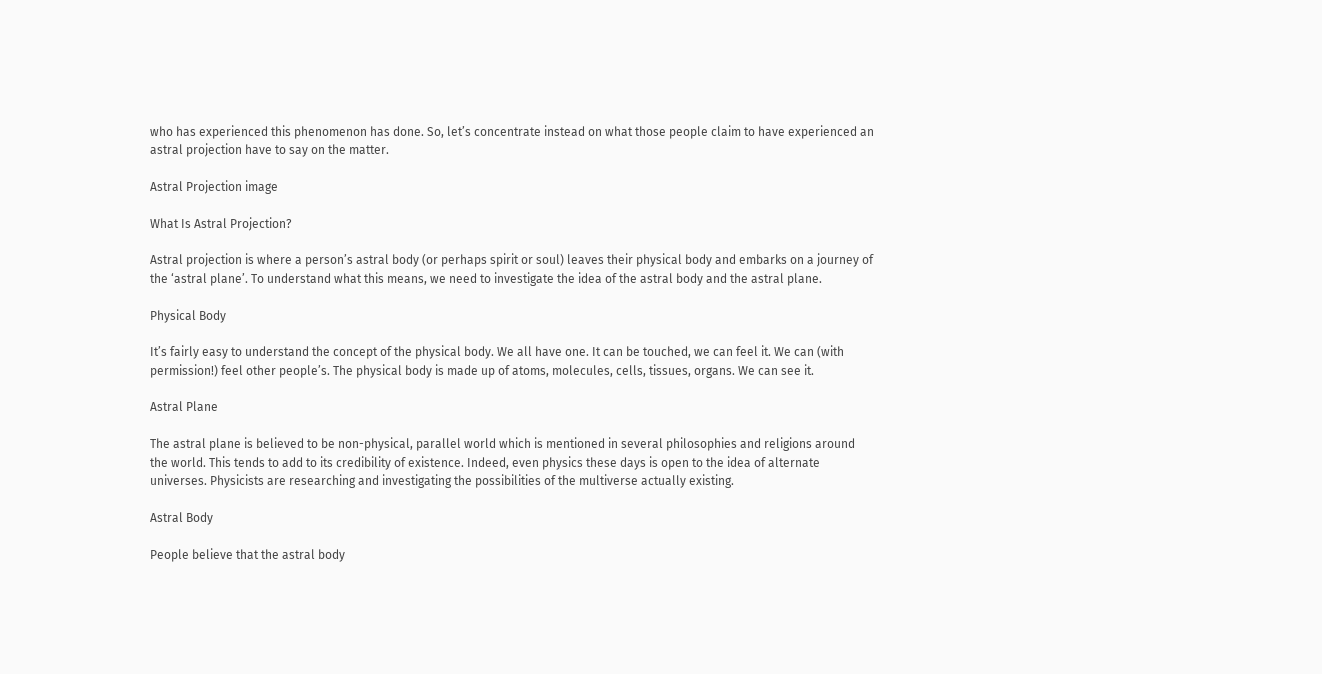who has experienced this phenomenon has done. So, let’s concentrate instead on what those people claim to have experienced an astral projection have to say on the matter.

Astral Projection image

What Is Astral Projection?

Astral projection is where a person’s astral body (or perhaps spirit or soul) leaves their physical body and embarks on a journey of the ‘astral plane’. To understand what this means, we need to investigate the idea of the astral body and the astral plane.

Physical Body

It’s fairly easy to understand the concept of the physical body. We all have one. It can be touched, we can feel it. We can (with permission!) feel other people’s. The physical body is made up of atoms, molecules, cells, tissues, organs. We can see it.

Astral Plane

The astral plane is believed to be non-physical, parallel world which is mentioned in several philosophies and religions around the world. This tends to add to its credibility of existence. Indeed, even physics these days is open to the idea of alternate universes. Physicists are researching and investigating the possibilities of the multiverse actually existing.

Astral Body

People believe that the astral body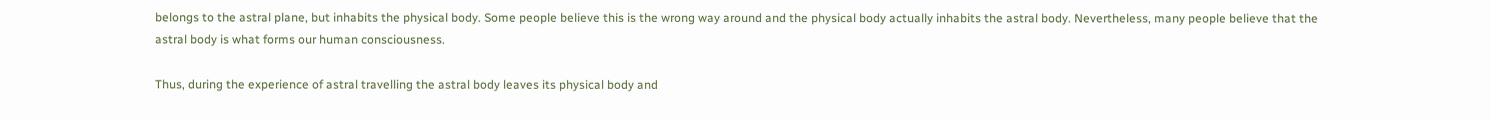belongs to the astral plane, but inhabits the physical body. Some people believe this is the wrong way around and the physical body actually inhabits the astral body. Nevertheless, many people believe that the astral body is what forms our human consciousness.

Thus, during the experience of astral travelling the astral body leaves its physical body and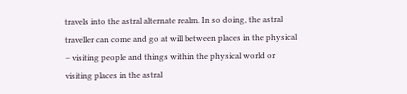travels into the astral alternate realm. In so doing, the astral traveller can come and go at will between places in the physical – visiting people and things within the physical world or visiting places in the astral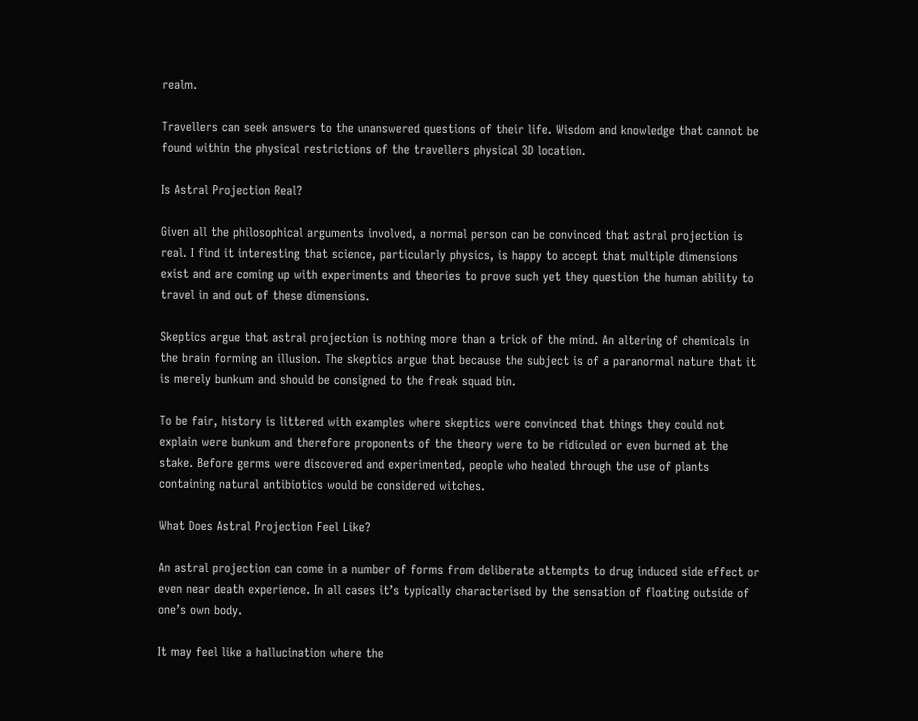realm.

Travellers can seek answers to the unanswered questions of their life. Wisdom and knowledge that cannot be found within the physical restrictions of the travellers physical 3D location.

Is Astral Projection Real?

Given all the philosophical arguments involved, a normal person can be convinced that astral projection is real. I find it interesting that science, particularly physics, is happy to accept that multiple dimensions exist and are coming up with experiments and theories to prove such yet they question the human ability to travel in and out of these dimensions.

Skeptics argue that astral projection is nothing more than a trick of the mind. An altering of chemicals in the brain forming an illusion. The skeptics argue that because the subject is of a paranormal nature that it is merely bunkum and should be consigned to the freak squad bin.

To be fair, history is littered with examples where skeptics were convinced that things they could not explain were bunkum and therefore proponents of the theory were to be ridiculed or even burned at the stake. Before germs were discovered and experimented, people who healed through the use of plants containing natural antibiotics would be considered witches.

What Does Astral Projection Feel Like?

An astral projection can come in a number of forms from deliberate attempts to drug induced side effect or even near death experience. In all cases it’s typically characterised by the sensation of floating outside of one’s own body.

It may feel like a hallucination where the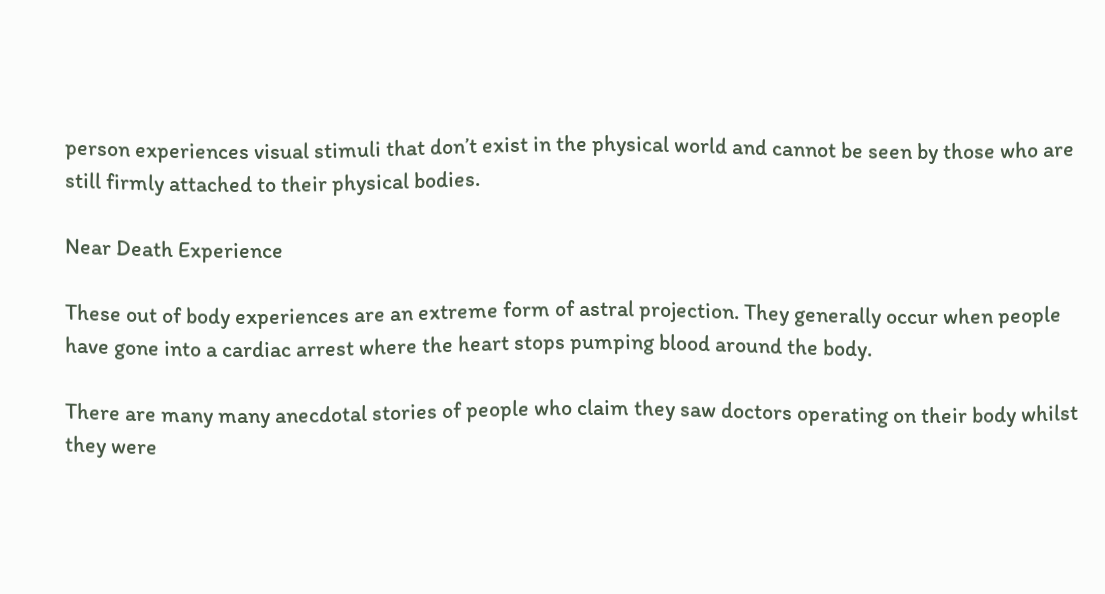person experiences visual stimuli that don’t exist in the physical world and cannot be seen by those who are still firmly attached to their physical bodies.

Near Death Experience

These out of body experiences are an extreme form of astral projection. They generally occur when people have gone into a cardiac arrest where the heart stops pumping blood around the body.

There are many many anecdotal stories of people who claim they saw doctors operating on their body whilst they were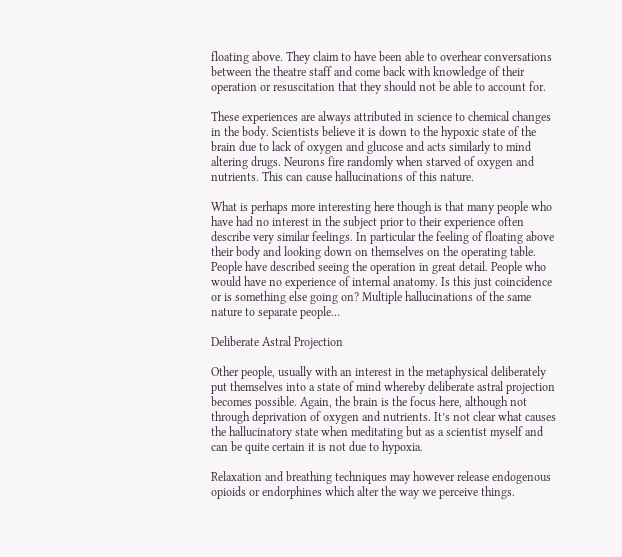floating above. They claim to have been able to overhear conversations between the theatre staff and come back with knowledge of their operation or resuscitation that they should not be able to account for.

These experiences are always attributed in science to chemical changes in the body. Scientists believe it is down to the hypoxic state of the brain due to lack of oxygen and glucose and acts similarly to mind altering drugs. Neurons fire randomly when starved of oxygen and nutrients. This can cause hallucinations of this nature.

What is perhaps more interesting here though is that many people who have had no interest in the subject prior to their experience often describe very similar feelings. In particular the feeling of floating above their body and looking down on themselves on the operating table. People have described seeing the operation in great detail. People who would have no experience of internal anatomy. Is this just coincidence or is something else going on? Multiple hallucinations of the same nature to separate people…

Deliberate Astral Projection

Other people, usually with an interest in the metaphysical deliberately put themselves into a state of mind whereby deliberate astral projection becomes possible. Again, the brain is the focus here, although not through deprivation of oxygen and nutrients. It’s not clear what causes the hallucinatory state when meditating but as a scientist myself and can be quite certain it is not due to hypoxia.

Relaxation and breathing techniques may however release endogenous opioids or endorphines which alter the way we perceive things.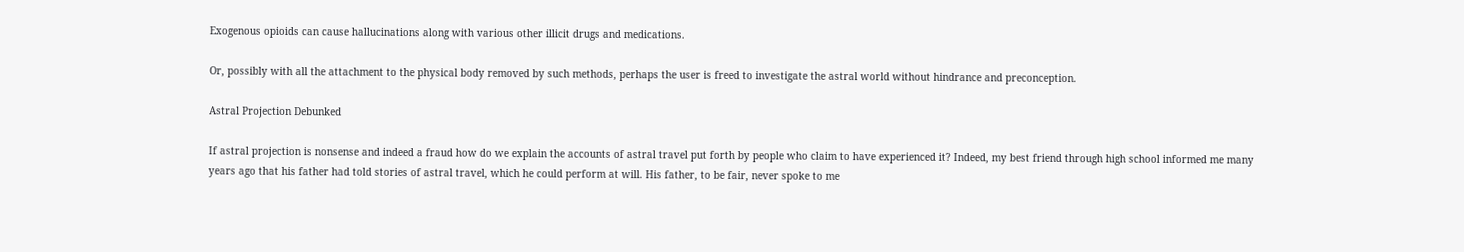Exogenous opioids can cause hallucinations along with various other illicit drugs and medications.

Or, possibly with all the attachment to the physical body removed by such methods, perhaps the user is freed to investigate the astral world without hindrance and preconception.

Astral Projection Debunked

If astral projection is nonsense and indeed a fraud how do we explain the accounts of astral travel put forth by people who claim to have experienced it? Indeed, my best friend through high school informed me many years ago that his father had told stories of astral travel, which he could perform at will. His father, to be fair, never spoke to me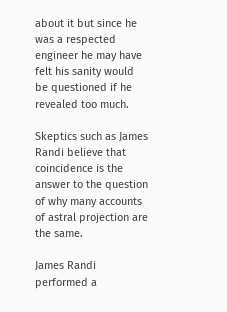about it but since he was a respected engineer he may have felt his sanity would be questioned if he revealed too much.

Skeptics such as James Randi believe that coincidence is the answer to the question of why many accounts of astral projection are the same.

James Randi performed a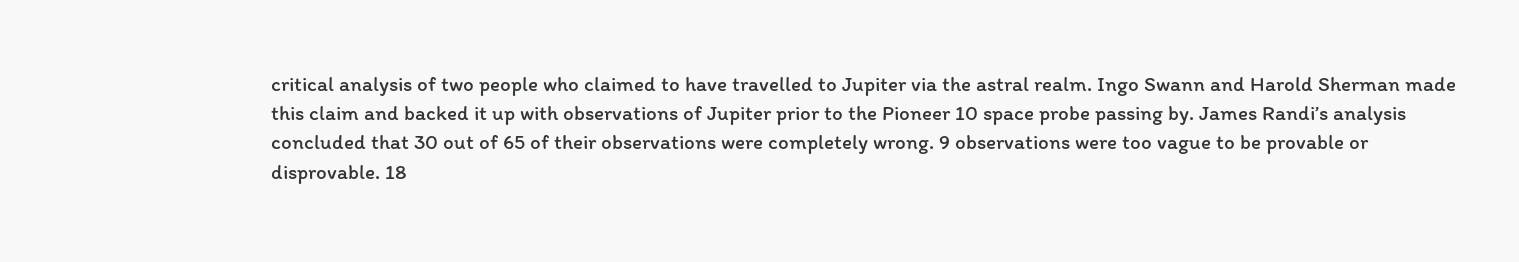critical analysis of two people who claimed to have travelled to Jupiter via the astral realm. Ingo Swann and Harold Sherman made this claim and backed it up with observations of Jupiter prior to the Pioneer 10 space probe passing by. James Randi’s analysis concluded that 30 out of 65 of their observations were completely wrong. 9 observations were too vague to be provable or disprovable. 18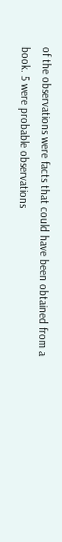of the observations were facts that could have been obtained from a book. 5 were probable observations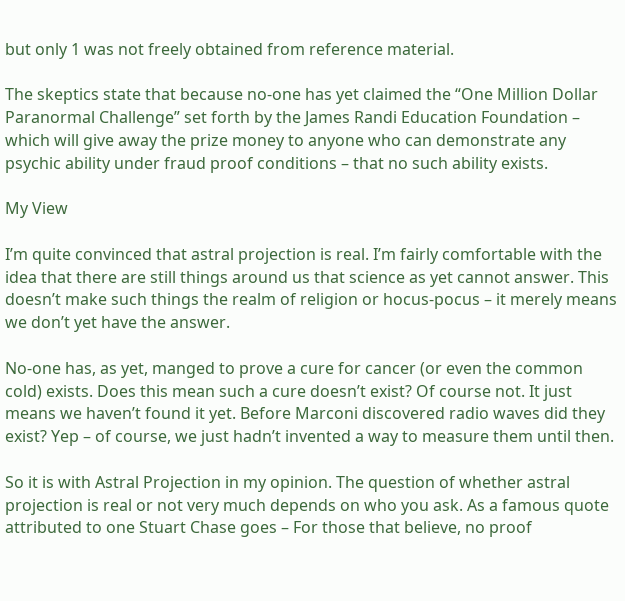but only 1 was not freely obtained from reference material.

The skeptics state that because no-one has yet claimed the “One Million Dollar Paranormal Challenge” set forth by the James Randi Education Foundation – which will give away the prize money to anyone who can demonstrate any psychic ability under fraud proof conditions – that no such ability exists.

My View

I’m quite convinced that astral projection is real. I’m fairly comfortable with the idea that there are still things around us that science as yet cannot answer. This doesn’t make such things the realm of religion or hocus-pocus – it merely means we don’t yet have the answer.

No-one has, as yet, manged to prove a cure for cancer (or even the common cold) exists. Does this mean such a cure doesn’t exist? Of course not. It just means we haven’t found it yet. Before Marconi discovered radio waves did they exist? Yep – of course, we just hadn’t invented a way to measure them until then.

So it is with Astral Projection in my opinion. The question of whether astral projection is real or not very much depends on who you ask. As a famous quote attributed to one Stuart Chase goes – For those that believe, no proof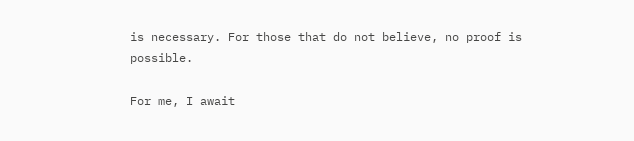is necessary. For those that do not believe, no proof is possible.

For me, I await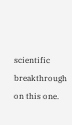scientific breakthrough on this one.